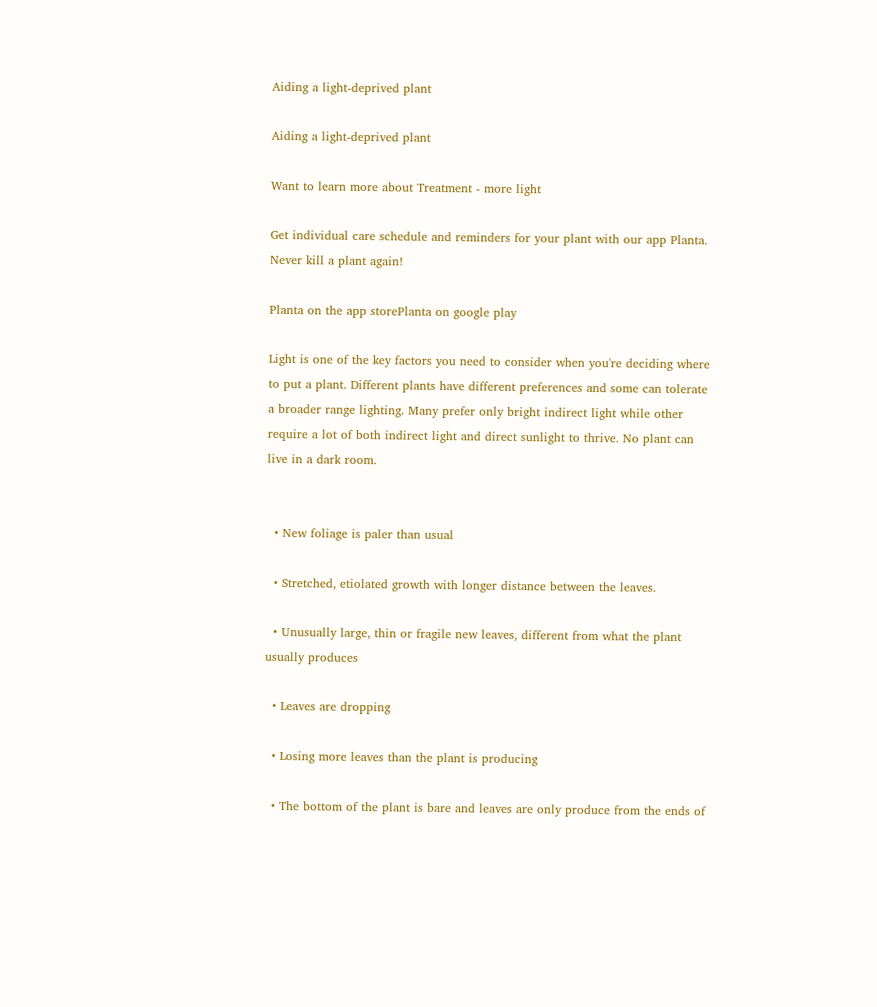Aiding a light-deprived plant

Aiding a light-deprived plant

Want to learn more about Treatment - more light

Get individual care schedule and reminders for your plant with our app Planta. Never kill a plant again!

Planta on the app storePlanta on google play

Light is one of the key factors you need to consider when you're deciding where to put a plant. Different plants have different preferences and some can tolerate a broader range lighting. Many prefer only bright indirect light while other require a lot of both indirect light and direct sunlight to thrive. No plant can live in a dark room.


  • New foliage is paler than usual

  • Stretched, etiolated growth with longer distance between the leaves.

  • Unusually large, thin or fragile new leaves, different from what the plant usually produces

  • Leaves are dropping

  • Losing more leaves than the plant is producing

  • The bottom of the plant is bare and leaves are only produce from the ends of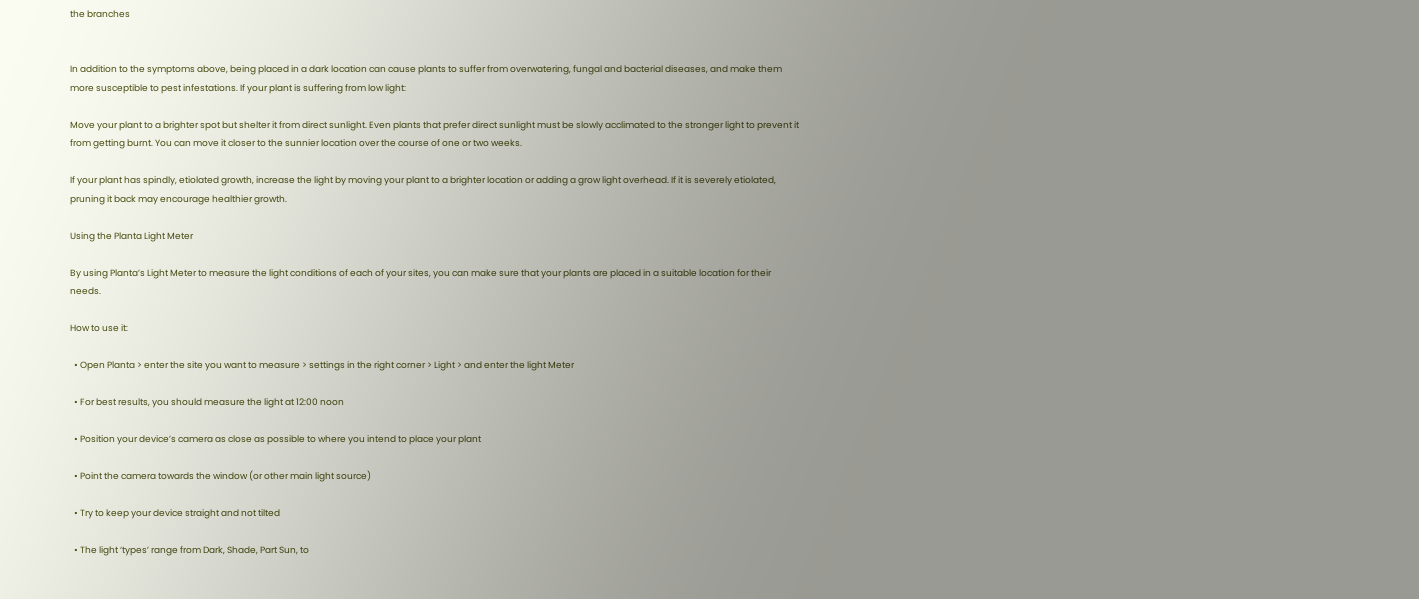the branches


In addition to the symptoms above, being placed in a dark location can cause plants to suffer from overwatering, fungal and bacterial diseases, and make them more susceptible to pest infestations. If your plant is suffering from low light:

Move your plant to a brighter spot but shelter it from direct sunlight. Even plants that prefer direct sunlight must be slowly acclimated to the stronger light to prevent it from getting burnt. You can move it closer to the sunnier location over the course of one or two weeks.

If your plant has spindly, etiolated growth, increase the light by moving your plant to a brighter location or adding a grow light overhead. If it is severely etiolated, pruning it back may encourage healthier growth.

Using the Planta Light Meter

By using Planta’s Light Meter to measure the light conditions of each of your sites, you can make sure that your plants are placed in a suitable location for their needs.

How to use it:

  • Open Planta > enter the site you want to measure > settings in the right corner > Light > and enter the light Meter

  • For best results, you should measure the light at 12:00 noon

  • Position your device’s camera as close as possible to where you intend to place your plant

  • Point the camera towards the window (or other main light source)

  • Try to keep your device straight and not tilted

  • The light ‘types’ range from Dark, Shade, Part Sun, to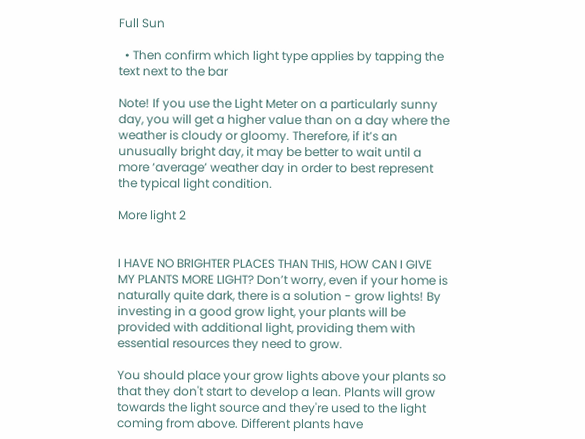Full Sun

  • Then confirm which light type applies by tapping the text next to the bar

Note! If you use the Light Meter on a particularly sunny day, you will get a higher value than on a day where the weather is cloudy or gloomy. Therefore, if it’s an unusually bright day, it may be better to wait until a more ‘average’ weather day in order to best represent the typical light condition.

More light 2


I HAVE NO BRIGHTER PLACES THAN THIS, HOW CAN I GIVE MY PLANTS MORE LIGHT? Don’t worry, even if your home is naturally quite dark, there is a solution - grow lights! By investing in a good grow light, your plants will be provided with additional light, providing them with essential resources they need to grow.

You should place your grow lights above your plants so that they don't start to develop a lean. Plants will grow towards the light source and they're used to the light coming from above. Different plants have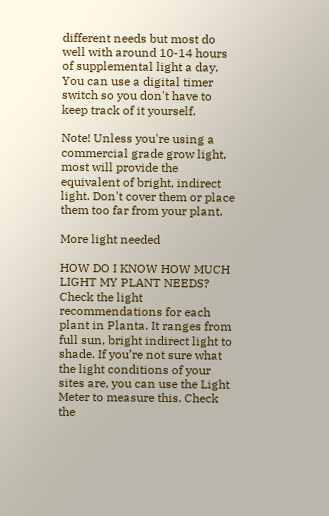different needs but most do well with around 10-14 hours of supplemental light a day. You can use a digital timer switch so you don't have to keep track of it yourself.

Note! Unless you're using a commercial grade grow light, most will provide the equivalent of bright, indirect light. Don't cover them or place them too far from your plant.

More light needed

HOW DO I KNOW HOW MUCH LIGHT MY PLANT NEEDS? Check the light recommendations for each plant in Planta. It ranges from full sun, bright indirect light to shade. If you’re not sure what the light conditions of your sites are, you can use the Light Meter to measure this. Check the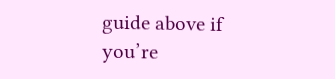guide above if you’re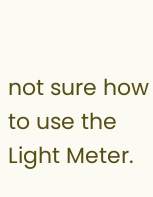not sure how to use the Light Meter.